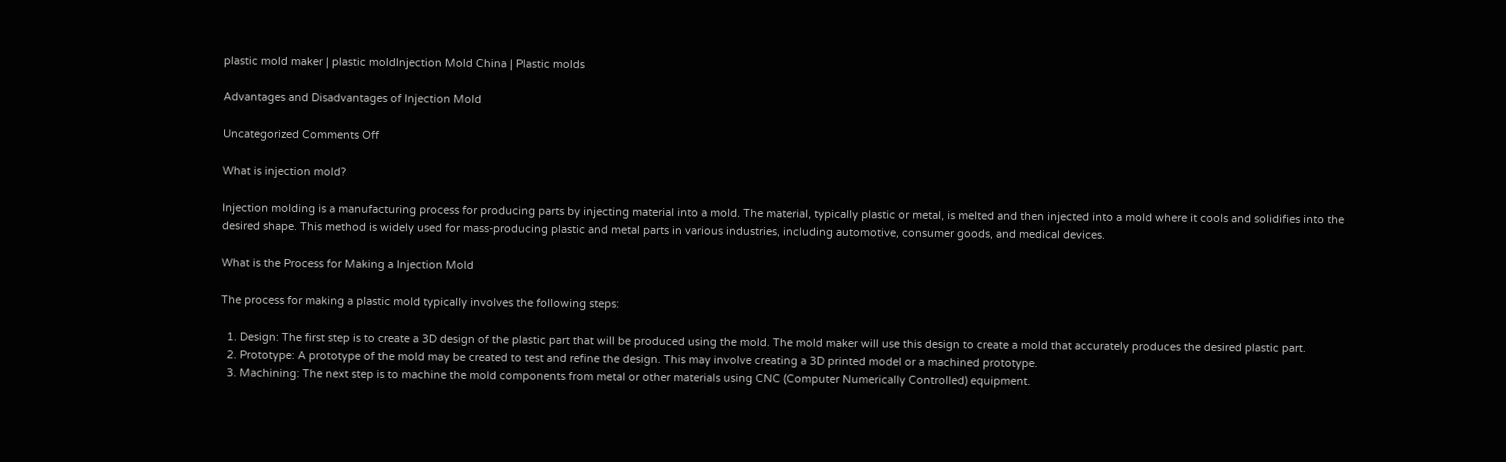plastic mold maker | plastic moldInjection Mold China | Plastic molds

Advantages and Disadvantages of Injection Mold

Uncategorized Comments Off

What is injection mold?

Injection molding is a manufacturing process for producing parts by injecting material into a mold. The material, typically plastic or metal, is melted and then injected into a mold where it cools and solidifies into the desired shape. This method is widely used for mass-producing plastic and metal parts in various industries, including automotive, consumer goods, and medical devices.

What is the Process for Making a Injection Mold

The process for making a plastic mold typically involves the following steps:

  1. Design: The first step is to create a 3D design of the plastic part that will be produced using the mold. The mold maker will use this design to create a mold that accurately produces the desired plastic part.
  2. Prototype: A prototype of the mold may be created to test and refine the design. This may involve creating a 3D printed model or a machined prototype.
  3. Machining: The next step is to machine the mold components from metal or other materials using CNC (Computer Numerically Controlled) equipment.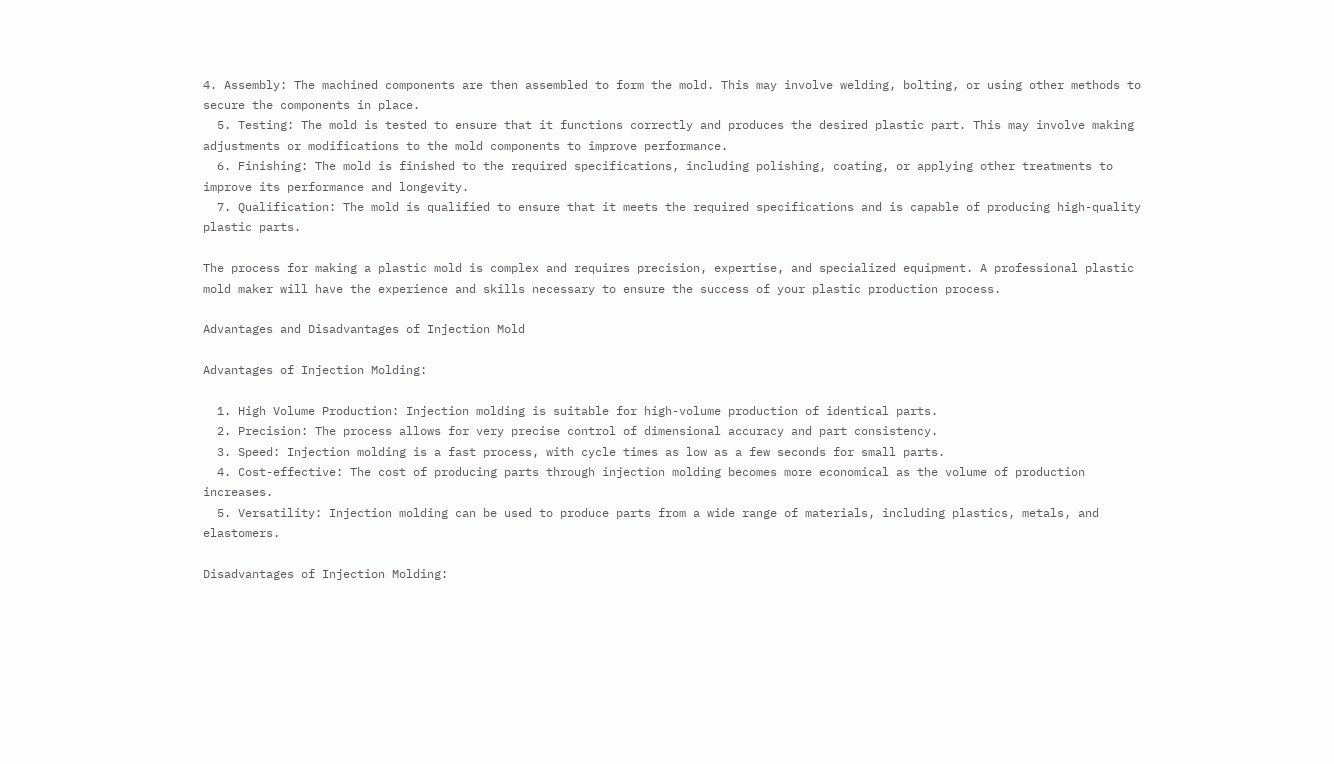4. Assembly: The machined components are then assembled to form the mold. This may involve welding, bolting, or using other methods to secure the components in place.
  5. Testing: The mold is tested to ensure that it functions correctly and produces the desired plastic part. This may involve making adjustments or modifications to the mold components to improve performance.
  6. Finishing: The mold is finished to the required specifications, including polishing, coating, or applying other treatments to improve its performance and longevity.
  7. Qualification: The mold is qualified to ensure that it meets the required specifications and is capable of producing high-quality plastic parts.

The process for making a plastic mold is complex and requires precision, expertise, and specialized equipment. A professional plastic mold maker will have the experience and skills necessary to ensure the success of your plastic production process.

Advantages and Disadvantages of Injection Mold

Advantages of Injection Molding:

  1. High Volume Production: Injection molding is suitable for high-volume production of identical parts.
  2. Precision: The process allows for very precise control of dimensional accuracy and part consistency.
  3. Speed: Injection molding is a fast process, with cycle times as low as a few seconds for small parts.
  4. Cost-effective: The cost of producing parts through injection molding becomes more economical as the volume of production increases.
  5. Versatility: Injection molding can be used to produce parts from a wide range of materials, including plastics, metals, and elastomers.

Disadvantages of Injection Molding: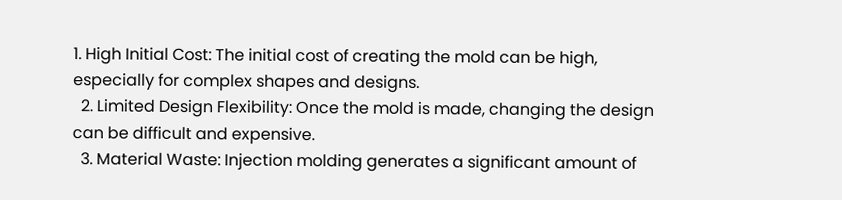1. High Initial Cost: The initial cost of creating the mold can be high, especially for complex shapes and designs.
  2. Limited Design Flexibility: Once the mold is made, changing the design can be difficult and expensive.
  3. Material Waste: Injection molding generates a significant amount of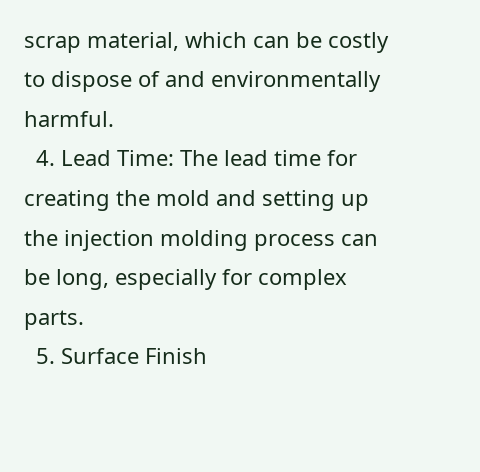scrap material, which can be costly to dispose of and environmentally harmful.
  4. Lead Time: The lead time for creating the mold and setting up the injection molding process can be long, especially for complex parts.
  5. Surface Finish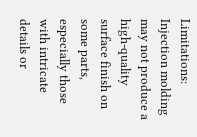Limitations: Injection molding may not produce a high-quality surface finish on some parts, especially those with intricate details or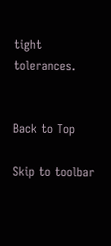tight tolerances.


Back to Top

Skip to toolbar